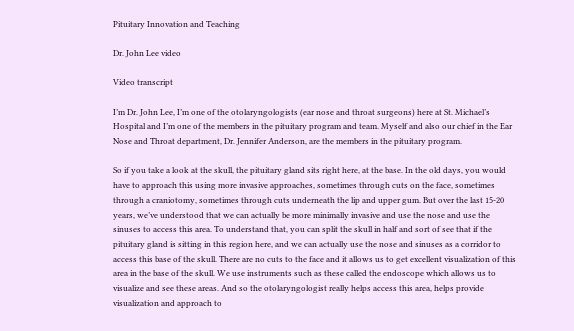Pituitary Innovation and Teaching

Dr. John Lee video

Video transcript

I’m Dr. John Lee, I’m one of the otolaryngologists (ear nose and throat surgeons) here at St. Michael’s Hospital and I’m one of the members in the pituitary program and team. Myself and also our chief in the Ear Nose and Throat department, Dr. Jennifer Anderson, are the members in the pituitary program.

So if you take a look at the skull, the pituitary gland sits right here, at the base. In the old days, you would have to approach this using more invasive approaches, sometimes through cuts on the face, sometimes through a craniotomy, sometimes through cuts underneath the lip and upper gum. But over the last 15-20 years, we’ve understood that we can actually be more minimally invasive and use the nose and use the sinuses to access this area. To understand that, you can split the skull in half and sort of see that if the pituitary gland is sitting in this region here, and we can actually use the nose and sinuses as a corridor to access this base of the skull. There are no cuts to the face and it allows us to get excellent visualization of this area in the base of the skull. We use instruments such as these called the endoscope which allows us to visualize and see these areas. And so the otolaryngologist really helps access this area, helps provide visualization and approach to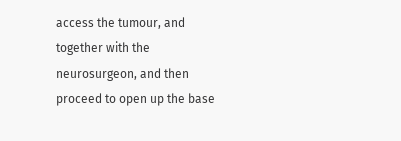access the tumour, and together with the neurosurgeon, and then proceed to open up the base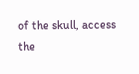of the skull, access the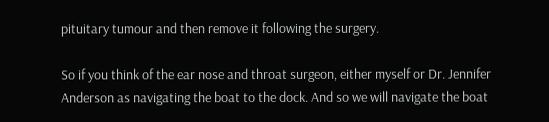pituitary tumour and then remove it following the surgery.

So if you think of the ear nose and throat surgeon, either myself or Dr. Jennifer Anderson as navigating the boat to the dock. And so we will navigate the boat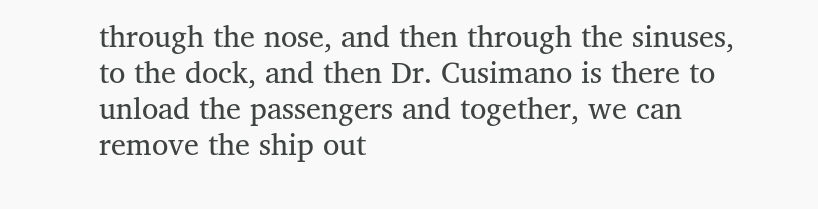through the nose, and then through the sinuses, to the dock, and then Dr. Cusimano is there to unload the passengers and together, we can remove the ship out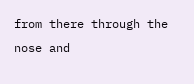from there through the nose and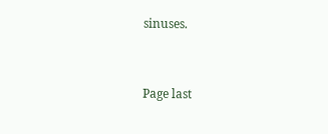sinuses.


Page last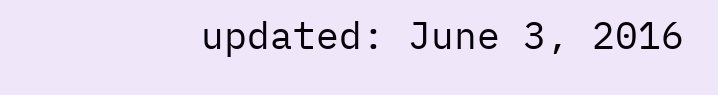updated: June 3, 2016